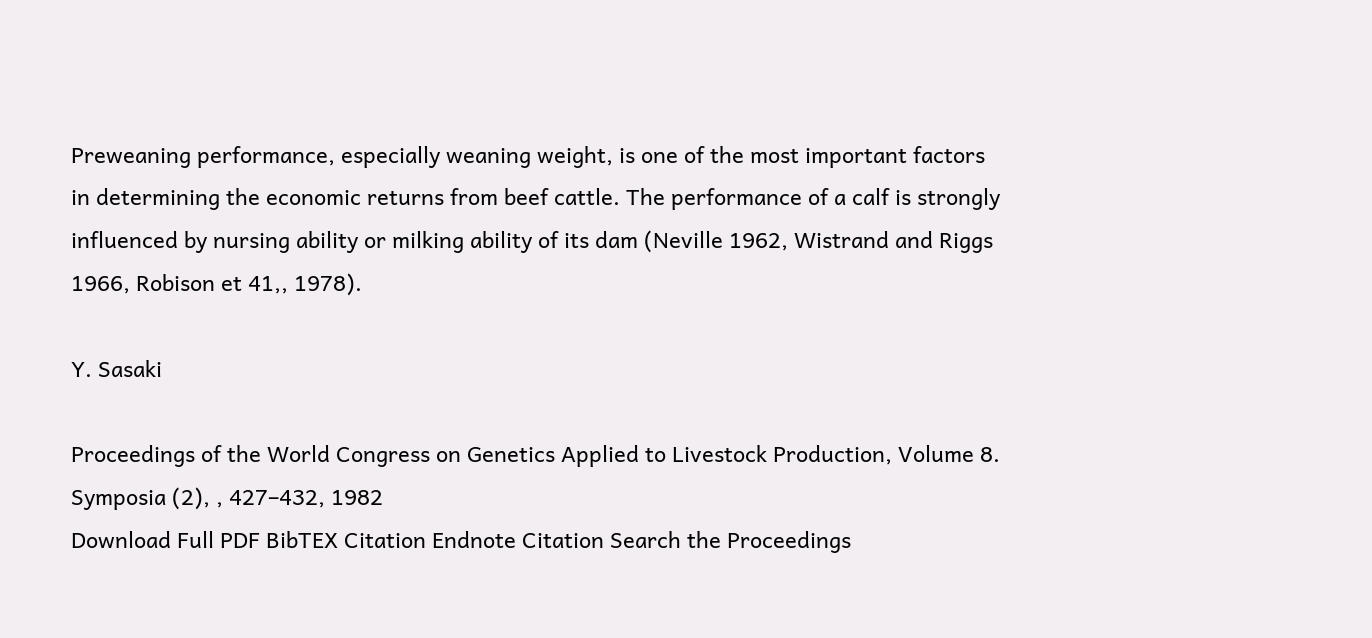Preweaning performance, especially weaning weight, is one of the most important factors in determining the economic returns from beef cattle. The performance of a calf is strongly influenced by nursing ability or milking ability of its dam (Neville 1962, Wistrand and Riggs 1966, Robison et 41,, 1978).

Y. Sasaki

Proceedings of the World Congress on Genetics Applied to Livestock Production, Volume 8. Symposia (2), , 427–432, 1982
Download Full PDF BibTEX Citation Endnote Citation Search the Proceedings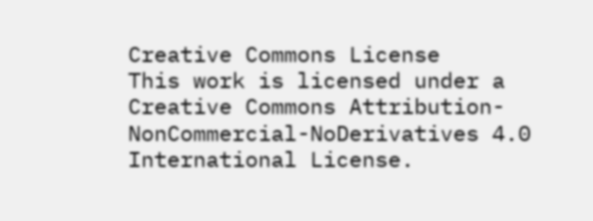Creative Commons License
This work is licensed under a Creative Commons Attribution-NonCommercial-NoDerivatives 4.0 International License.